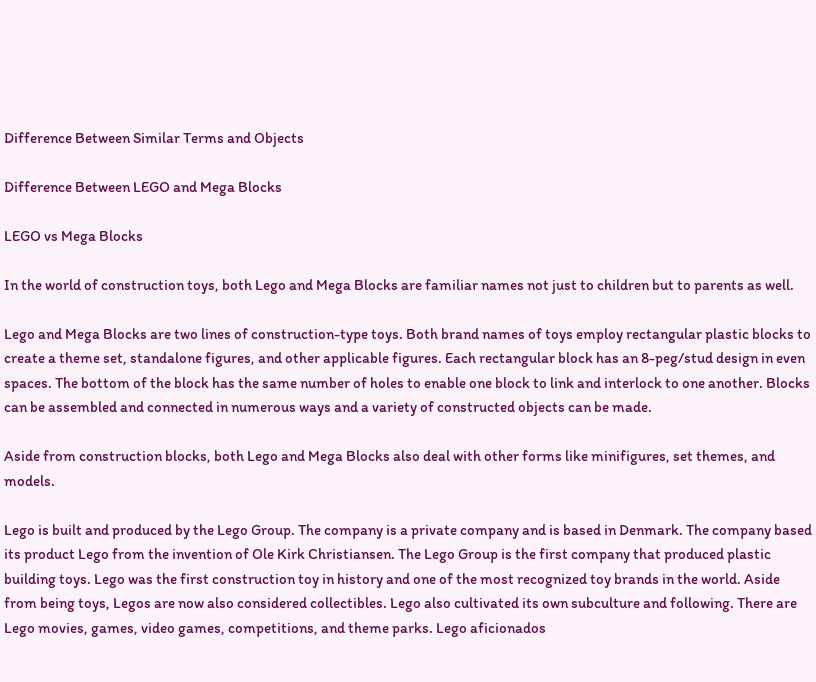Difference Between Similar Terms and Objects

Difference Between LEGO and Mega Blocks

LEGO vs Mega Blocks

In the world of construction toys, both Lego and Mega Blocks are familiar names not just to children but to parents as well.

Lego and Mega Blocks are two lines of construction-type toys. Both brand names of toys employ rectangular plastic blocks to create a theme set, standalone figures, and other applicable figures. Each rectangular block has an 8-peg/stud design in even spaces. The bottom of the block has the same number of holes to enable one block to link and interlock to one another. Blocks can be assembled and connected in numerous ways and a variety of constructed objects can be made.

Aside from construction blocks, both Lego and Mega Blocks also deal with other forms like minifigures, set themes, and models.

Lego is built and produced by the Lego Group. The company is a private company and is based in Denmark. The company based its product Lego from the invention of Ole Kirk Christiansen. The Lego Group is the first company that produced plastic building toys. Lego was the first construction toy in history and one of the most recognized toy brands in the world. Aside from being toys, Legos are now also considered collectibles. Lego also cultivated its own subculture and following. There are Lego movies, games, video games, competitions, and theme parks. Lego aficionados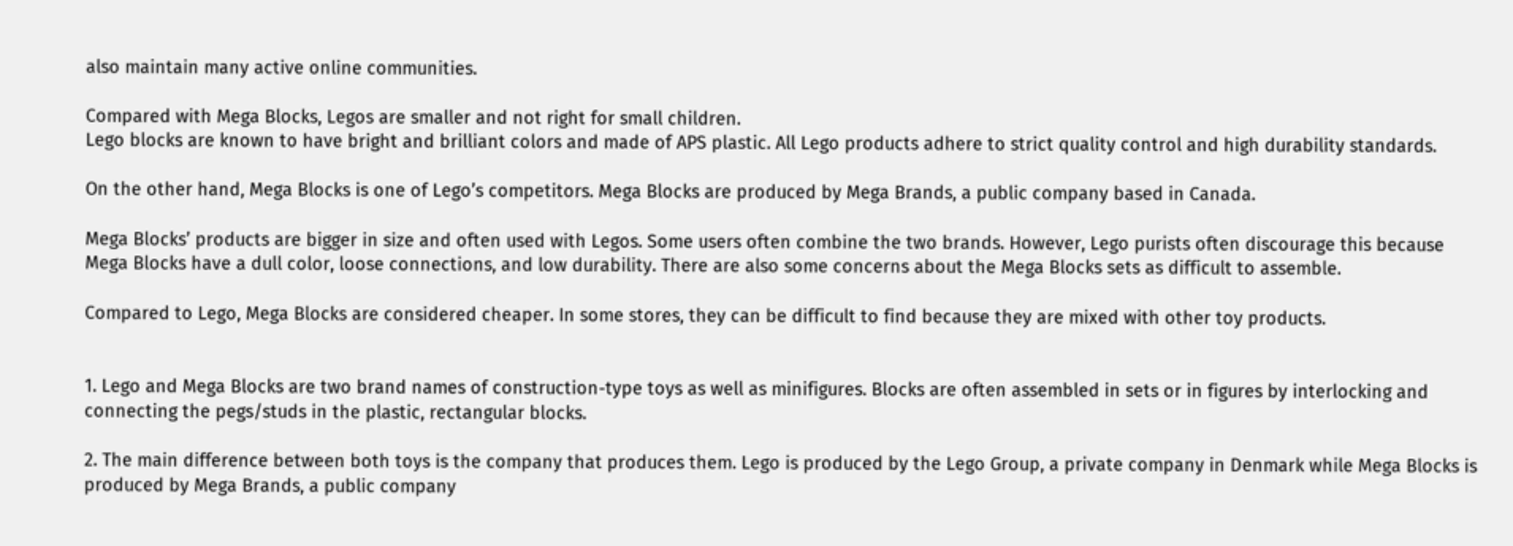also maintain many active online communities.

Compared with Mega Blocks, Legos are smaller and not right for small children.
Lego blocks are known to have bright and brilliant colors and made of APS plastic. All Lego products adhere to strict quality control and high durability standards.

On the other hand, Mega Blocks is one of Lego’s competitors. Mega Blocks are produced by Mega Brands, a public company based in Canada.

Mega Blocks’ products are bigger in size and often used with Legos. Some users often combine the two brands. However, Lego purists often discourage this because Mega Blocks have a dull color, loose connections, and low durability. There are also some concerns about the Mega Blocks sets as difficult to assemble.

Compared to Lego, Mega Blocks are considered cheaper. In some stores, they can be difficult to find because they are mixed with other toy products.


1. Lego and Mega Blocks are two brand names of construction-type toys as well as minifigures. Blocks are often assembled in sets or in figures by interlocking and connecting the pegs/studs in the plastic, rectangular blocks.

2. The main difference between both toys is the company that produces them. Lego is produced by the Lego Group, a private company in Denmark while Mega Blocks is produced by Mega Brands, a public company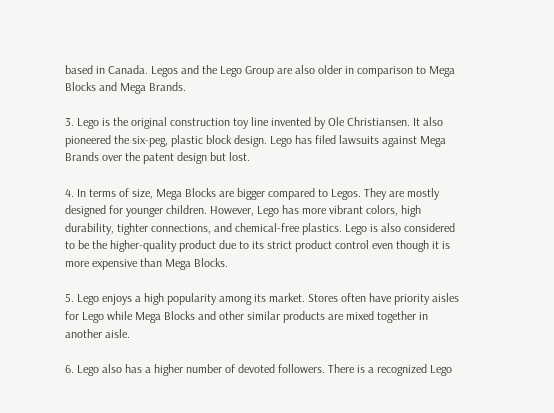based in Canada. Legos and the Lego Group are also older in comparison to Mega Blocks and Mega Brands.

3. Lego is the original construction toy line invented by Ole Christiansen. It also pioneered the six-peg, plastic block design. Lego has filed lawsuits against Mega Brands over the patent design but lost.

4. In terms of size, Mega Blocks are bigger compared to Legos. They are mostly designed for younger children. However, Lego has more vibrant colors, high durability, tighter connections, and chemical-free plastics. Lego is also considered to be the higher-quality product due to its strict product control even though it is more expensive than Mega Blocks.

5. Lego enjoys a high popularity among its market. Stores often have priority aisles for Lego while Mega Blocks and other similar products are mixed together in another aisle.

6. Lego also has a higher number of devoted followers. There is a recognized Lego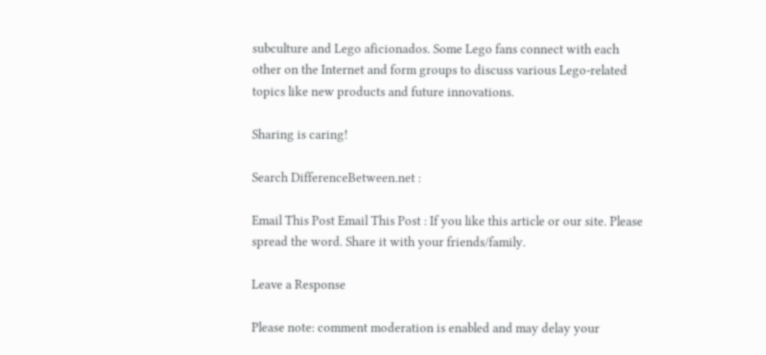subculture and Lego aficionados. Some Lego fans connect with each other on the Internet and form groups to discuss various Lego-related topics like new products and future innovations.

Sharing is caring!

Search DifferenceBetween.net :

Email This Post Email This Post : If you like this article or our site. Please spread the word. Share it with your friends/family.

Leave a Response

Please note: comment moderation is enabled and may delay your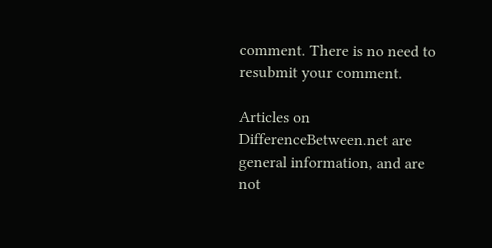comment. There is no need to resubmit your comment.

Articles on DifferenceBetween.net are general information, and are not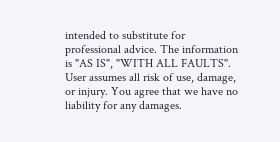intended to substitute for professional advice. The information is "AS IS", "WITH ALL FAULTS". User assumes all risk of use, damage, or injury. You agree that we have no liability for any damages.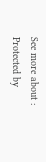See more about :
Protected by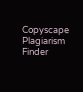Copyscape Plagiarism Finder